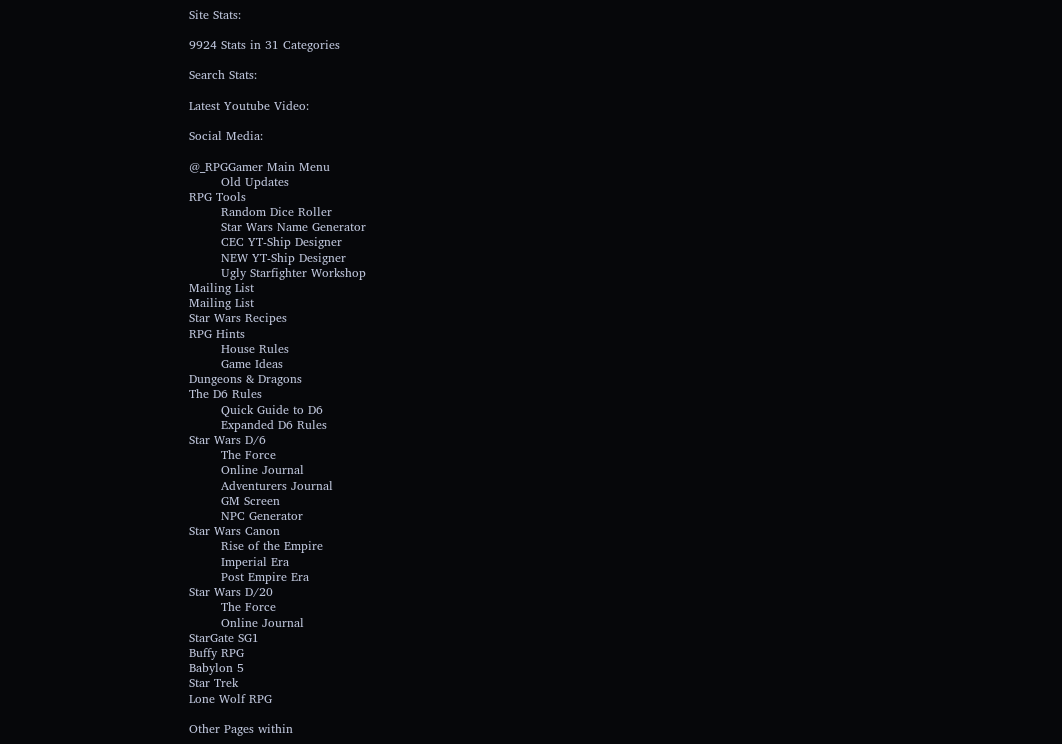Site Stats:

9924 Stats in 31 Categories

Search Stats:

Latest Youtube Video:

Social Media:

@_RPGGamer Main Menu
        Old Updates
RPG Tools
        Random Dice Roller
        Star Wars Name Generator
        CEC YT-Ship Designer
        NEW YT-Ship Designer
        Ugly Starfighter Workshop
Mailing List
Mailing List
Star Wars Recipes
RPG Hints
        House Rules
        Game Ideas
Dungeons & Dragons
The D6 Rules
        Quick Guide to D6
        Expanded D6 Rules
Star Wars D/6
        The Force
        Online Journal
        Adventurers Journal
        GM Screen
        NPC Generator
Star Wars Canon
        Rise of the Empire
        Imperial Era
        Post Empire Era
Star Wars D/20
        The Force
        Online Journal
StarGate SG1
Buffy RPG
Babylon 5
Star Trek
Lone Wolf RPG

Other Pages within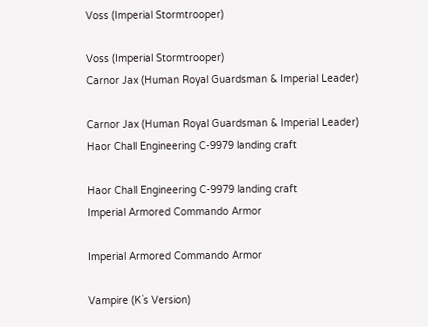Voss (Imperial Stormtrooper)

Voss (Imperial Stormtrooper)
Carnor Jax (Human Royal Guardsman & Imperial Leader)

Carnor Jax (Human Royal Guardsman & Imperial Leader)
Haor Chall Engineering C-9979 landing craft

Haor Chall Engineering C-9979 landing craft
Imperial Armored Commando Armor

Imperial Armored Commando Armor

Vampire (K`s Version)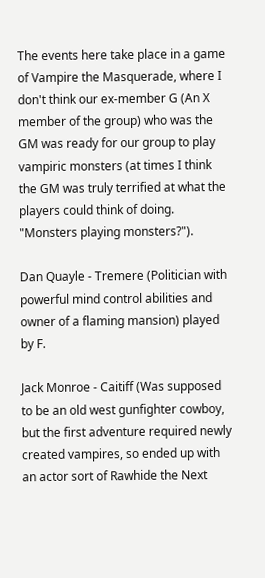The events here take place in a game of Vampire the Masquerade, where I don't think our ex-member G (An X member of the group) who was the GM was ready for our group to play vampiric monsters (at times I think the GM was truly terrified at what the players could think of doing. "Monsters playing monsters?").

Dan Quayle - Tremere (Politician with powerful mind control abilities and owner of a flaming mansion) played by F.

Jack Monroe - Caitiff (Was supposed to be an old west gunfighter cowboy, but the first adventure required newly created vampires, so ended up with an actor sort of Rawhide the Next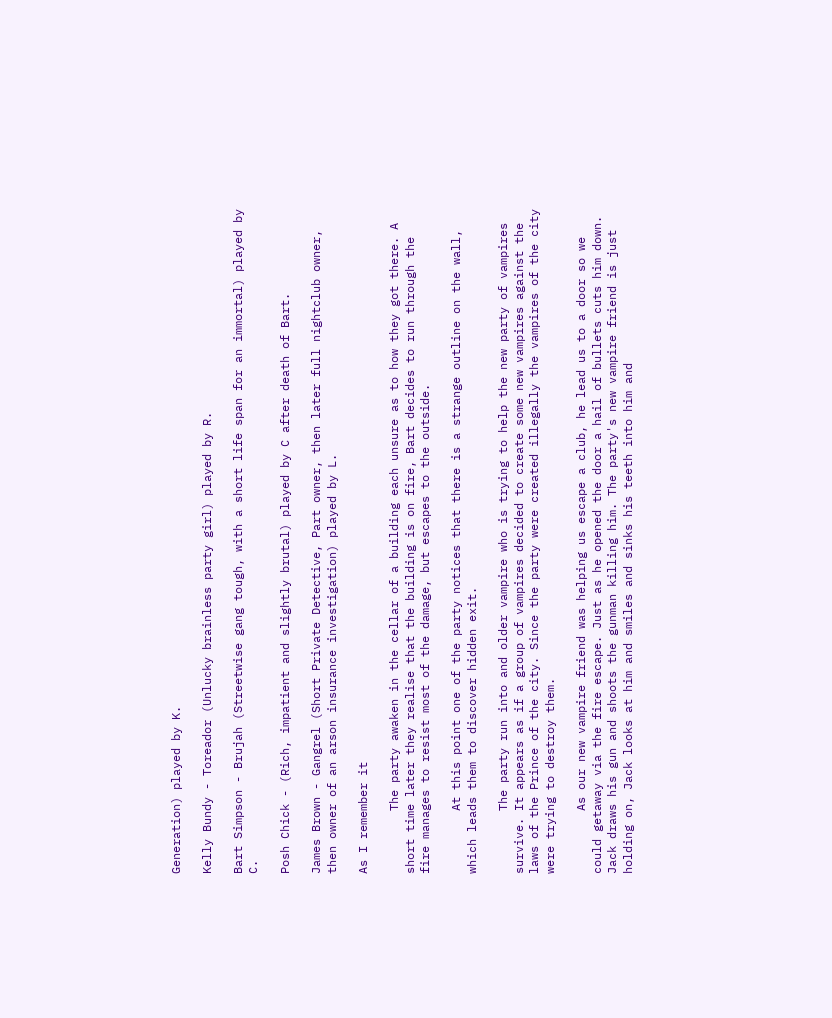Generation) played by K.

Kelly Bundy - Toreador (Unlucky brainless party girl) played by R.

Bart Simpson - Brujah (Streetwise gang tough, with a short life span for an immortal) played by C.

Posh Chick - (Rich, impatient and slightly brutal) played by C after death of Bart.

James Brown - Gangrel (Short Private Detective, Part owner, then later full nightclub owner, then owner of an arson insurance investigation) played by L.

As I remember it

         The party awaken in the cellar of a building each unsure as to how they got there. A short time later they realise that the building is on fire, Bart decides to run through the fire manages to resist most of the damage, but escapes to the outside.

         At this point one of the party notices that there is a strange outline on the wall, which leads them to discover hidden exit.

         The party run into and older vampire who is trying to help the new party of vampires survive. It appears as if a group of vampires decided to create some new vampires against the laws of the Prince of the city. Since the party were created illegally the vampires of the city were trying to destroy them.

         As our new vampire friend was helping us escape a club, he lead us to a door so we could getaway via the fire escape. Just as he opened the door a hail of bullets cuts him down. Jack draws his gun and shoots the gunman killing him. The party's new vampire friend is just holding on, Jack looks at him and smiles and sinks his teeth into him and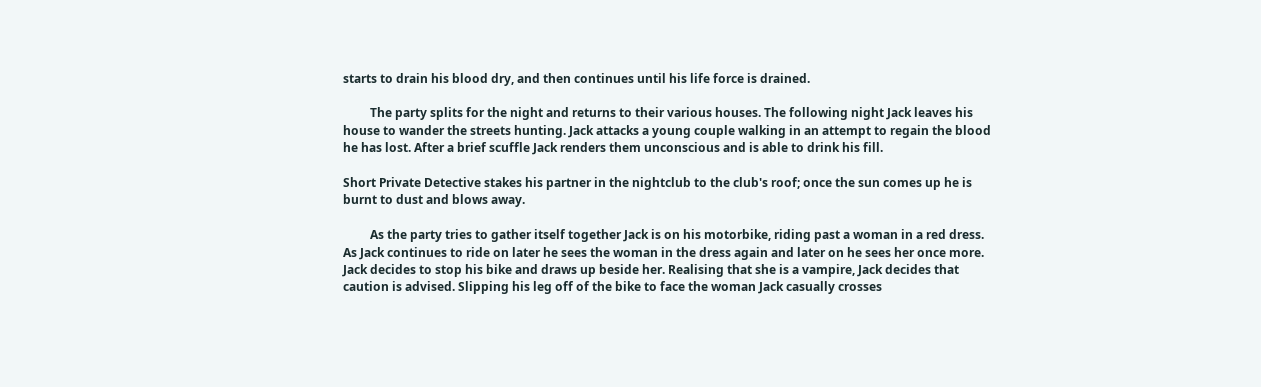starts to drain his blood dry, and then continues until his life force is drained.

         The party splits for the night and returns to their various houses. The following night Jack leaves his house to wander the streets hunting. Jack attacks a young couple walking in an attempt to regain the blood he has lost. After a brief scuffle Jack renders them unconscious and is able to drink his fill.

Short Private Detective stakes his partner in the nightclub to the club's roof; once the sun comes up he is burnt to dust and blows away.

         As the party tries to gather itself together Jack is on his motorbike, riding past a woman in a red dress. As Jack continues to ride on later he sees the woman in the dress again and later on he sees her once more. Jack decides to stop his bike and draws up beside her. Realising that she is a vampire, Jack decides that caution is advised. Slipping his leg off of the bike to face the woman Jack casually crosses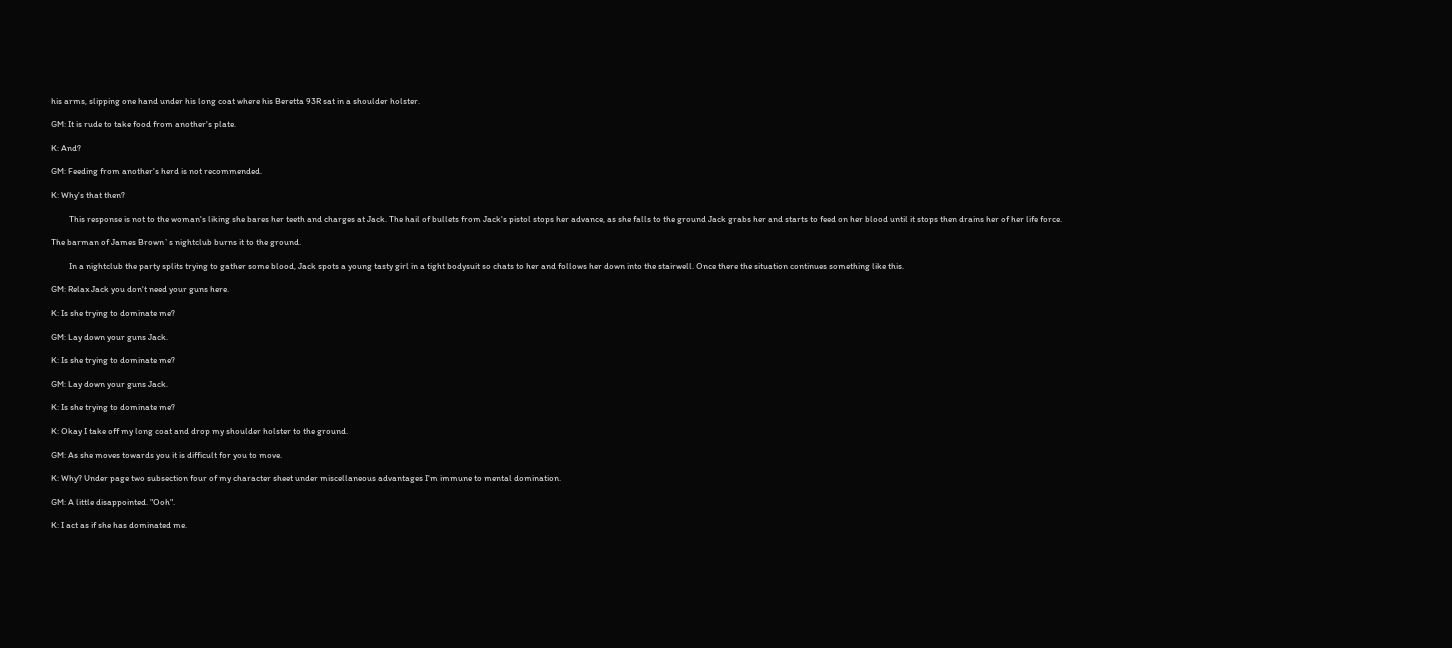his arms, slipping one hand under his long coat where his Beretta 93R sat in a shoulder holster.

GM: It is rude to take food from another's plate.

K: And?

GM: Feeding from another's herd is not recommended.

K: Why's that then?

         This response is not to the woman's liking she bares her teeth and charges at Jack. The hail of bullets from Jack's pistol stops her advance, as she falls to the ground Jack grabs her and starts to feed on her blood until it stops then drains her of her life force.

The barman of James Brown`s nightclub burns it to the ground.

         In a nightclub the party splits trying to gather some blood, Jack spots a young tasty girl in a tight bodysuit so chats to her and follows her down into the stairwell. Once there the situation continues something like this.

GM: Relax Jack you don't need your guns here.

K: Is she trying to dominate me?

GM: Lay down your guns Jack.

K: Is she trying to dominate me?

GM: Lay down your guns Jack.

K: Is she trying to dominate me?

K: Okay I take off my long coat and drop my shoulder holster to the ground.

GM: As she moves towards you it is difficult for you to move.

K: Why? Under page two subsection four of my character sheet under miscellaneous advantages I'm immune to mental domination.

GM: A little disappointed. "Ooh".

K: I act as if she has dominated me.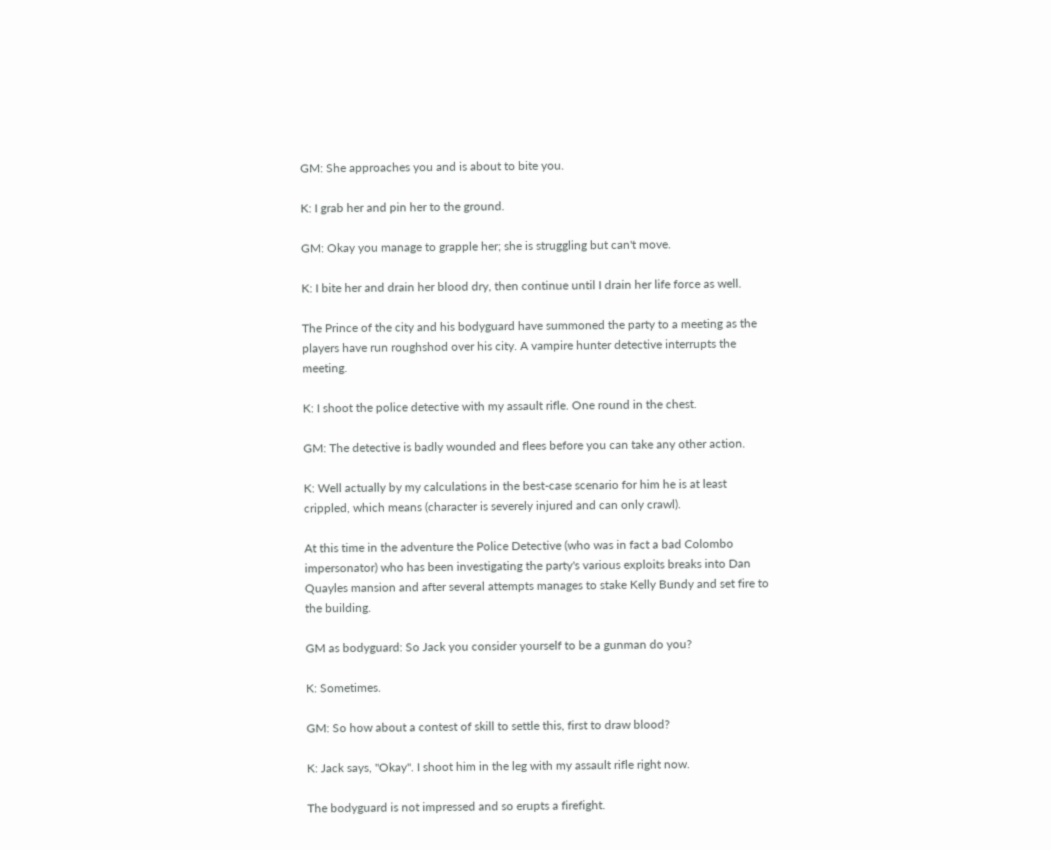GM: She approaches you and is about to bite you.

K: I grab her and pin her to the ground.

GM: Okay you manage to grapple her; she is struggling but can't move.

K: I bite her and drain her blood dry, then continue until I drain her life force as well.

The Prince of the city and his bodyguard have summoned the party to a meeting as the players have run roughshod over his city. A vampire hunter detective interrupts the meeting.

K: I shoot the police detective with my assault rifle. One round in the chest.

GM: The detective is badly wounded and flees before you can take any other action.

K: Well actually by my calculations in the best-case scenario for him he is at least crippled, which means (character is severely injured and can only crawl).

At this time in the adventure the Police Detective (who was in fact a bad Colombo impersonator) who has been investigating the party's various exploits breaks into Dan Quayles mansion and after several attempts manages to stake Kelly Bundy and set fire to the building.

GM as bodyguard: So Jack you consider yourself to be a gunman do you?

K: Sometimes.

GM: So how about a contest of skill to settle this, first to draw blood?

K: Jack says, "Okay". I shoot him in the leg with my assault rifle right now.

The bodyguard is not impressed and so erupts a firefight.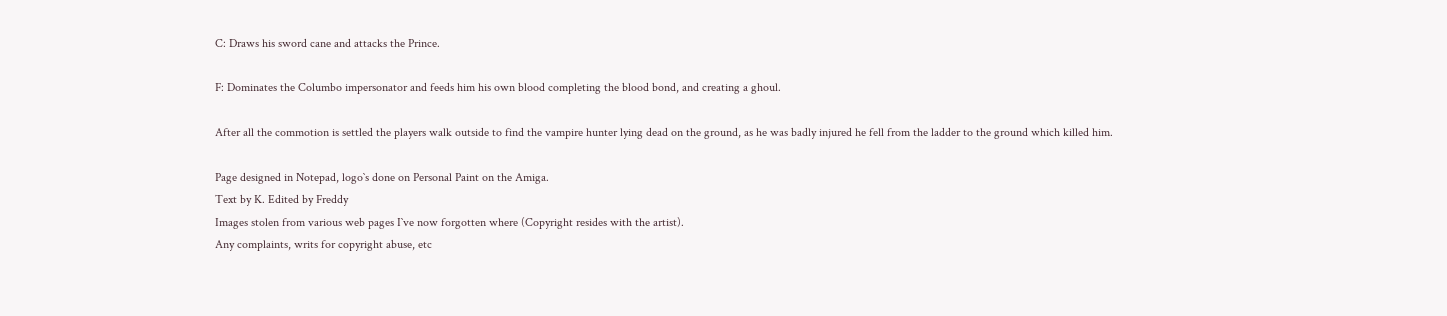C: Draws his sword cane and attacks the Prince.

F: Dominates the Columbo impersonator and feeds him his own blood completing the blood bond, and creating a ghoul.

After all the commotion is settled the players walk outside to find the vampire hunter lying dead on the ground, as he was badly injured he fell from the ladder to the ground which killed him.

Page designed in Notepad, logo`s done on Personal Paint on the Amiga.
Text by K. Edited by Freddy
Images stolen from various web pages I`ve now forgotten where (Copyright resides with the artist).
Any complaints, writs for copyright abuse, etc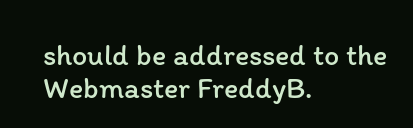should be addressed to the Webmaster FreddyB.